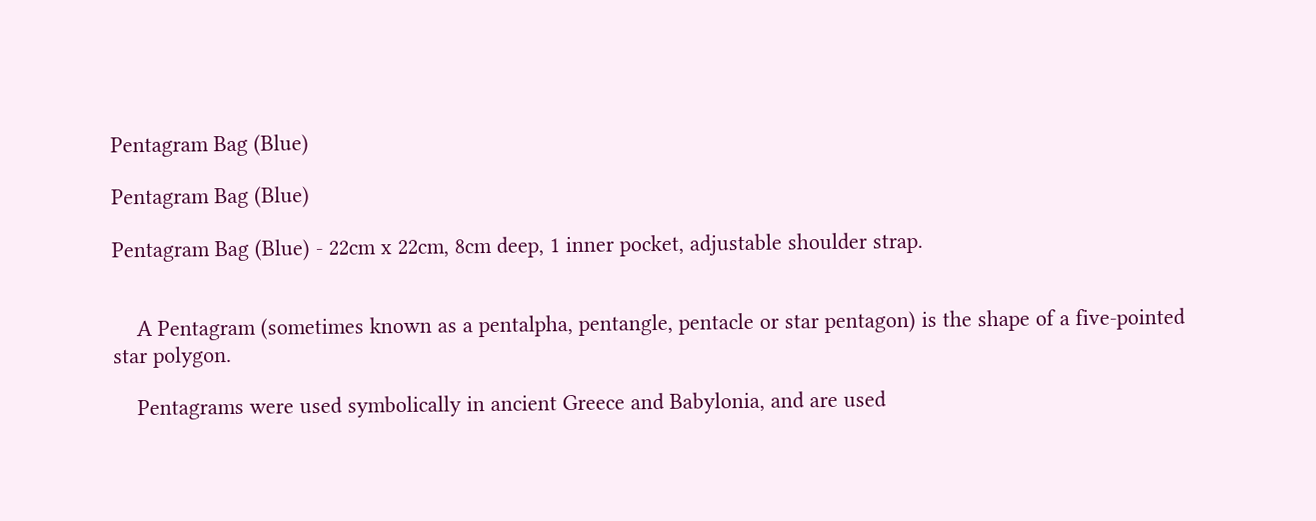Pentagram Bag (Blue)

Pentagram Bag (Blue)

Pentagram Bag (Blue) - 22cm x 22cm, 8cm deep, 1 inner pocket, adjustable shoulder strap.


    A Pentagram (sometimes known as a pentalpha, pentangle, pentacle or star pentagon) is the shape of a five-pointed star polygon.

    Pentagrams were used symbolically in ancient Greece and Babylonia, and are used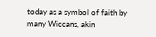today as a symbol of faith by many Wiccans, akin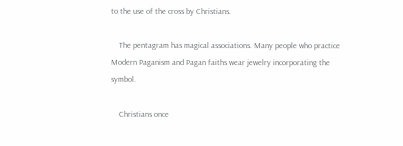to the use of the cross by Christians.

    The pentagram has magical associations. Many people who practice Modern Paganism and Pagan faiths wear jewelry incorporating the symbol.

    Christians once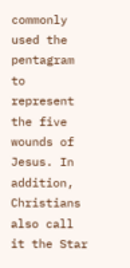commonly used the pentagram to represent the five wounds of Jesus. In addition, Christians also call it the Star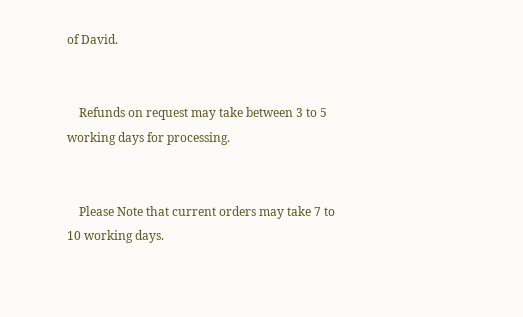of David.


    Refunds on request may take between 3 to 5 working days for processing.


    Please Note that current orders may take 7 to 10 working days.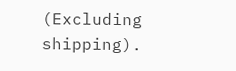(Excluding shipping).